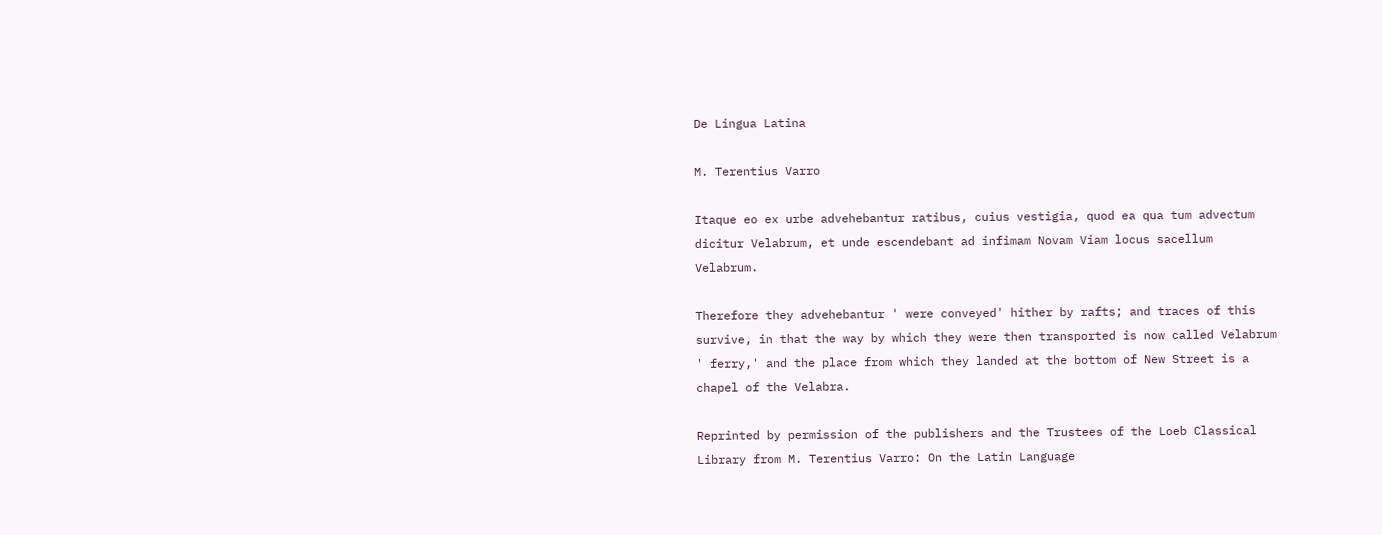De Lingua Latina

M. Terentius Varro

Itaque eo ex urbe advehebantur ratibus, cuius vestigia, quod ea qua tum advectum dicitur Velabrum, et unde escendebant ad infimam Novam Viam locus sacellum Velabrum.

Therefore they advehebantur ' were conveyed' hither by rafts; and traces of this survive, in that the way by which they were then transported is now called Velabrum ' ferry,' and the place from which they landed at the bottom of New Street is a chapel of the Velabra.

Reprinted by permission of the publishers and the Trustees of the Loeb Classical Library from M. Terentius Varro: On the Latin Language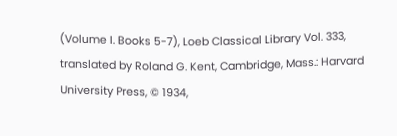(Volume I. Books 5-7), Loeb Classical Library Vol. 333, translated by Roland G. Kent, Cambridge, Mass.: Harvard University Press, © 1934,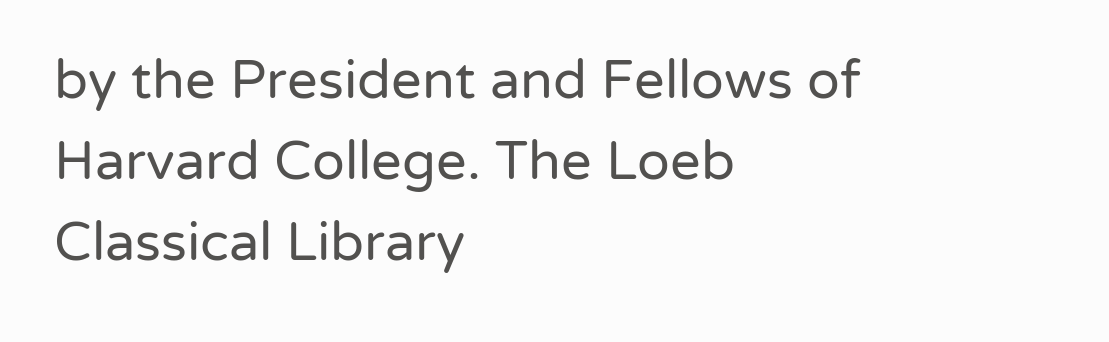by the President and Fellows of Harvard College. The Loeb Classical Library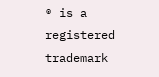® is a registered trademark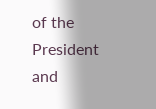of the President and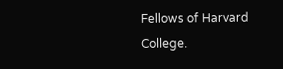Fellows of Harvard College.